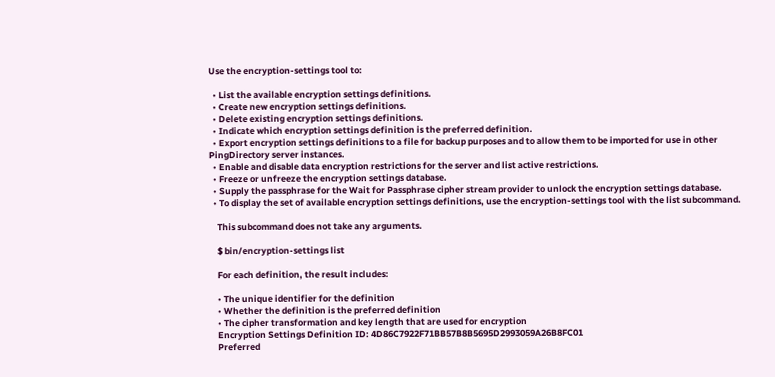Use the encryption-settings tool to:

  • List the available encryption settings definitions.
  • Create new encryption settings definitions.
  • Delete existing encryption settings definitions.
  • Indicate which encryption settings definition is the preferred definition.
  • Export encryption settings definitions to a file for backup purposes and to allow them to be imported for use in other PingDirectory server instances.
  • Enable and disable data encryption restrictions for the server and list active restrictions.
  • Freeze or unfreeze the encryption settings database.
  • Supply the passphrase for the Wait for Passphrase cipher stream provider to unlock the encryption settings database.
  • To display the set of available encryption settings definitions, use the encryption-settings tool with the list subcommand.

    This subcommand does not take any arguments.

    $ bin/encryption-settings list

    For each definition, the result includes:

    • The unique identifier for the definition
    • Whether the definition is the preferred definition
    • The cipher transformation and key length that are used for encryption
    Encryption Settings Definition ID: 4D86C7922F71BB57B8B5695D2993059A26B8FC01
    Preferred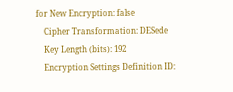for New Encryption: false
    Cipher Transformation: DESede
    Key Length (bits): 192
    Encryption Settings Definition ID: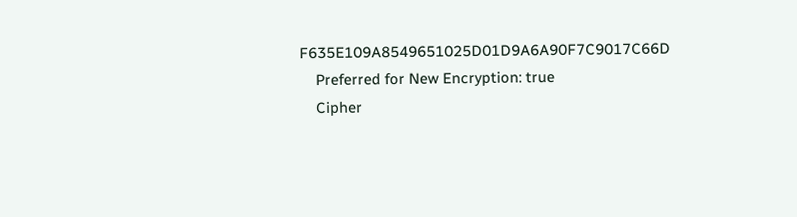F635E109A8549651025D01D9A6A90F7C9017C66D
    Preferred for New Encryption: true
    Cipher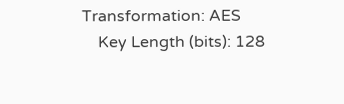Transformation: AES
    Key Length (bits): 128